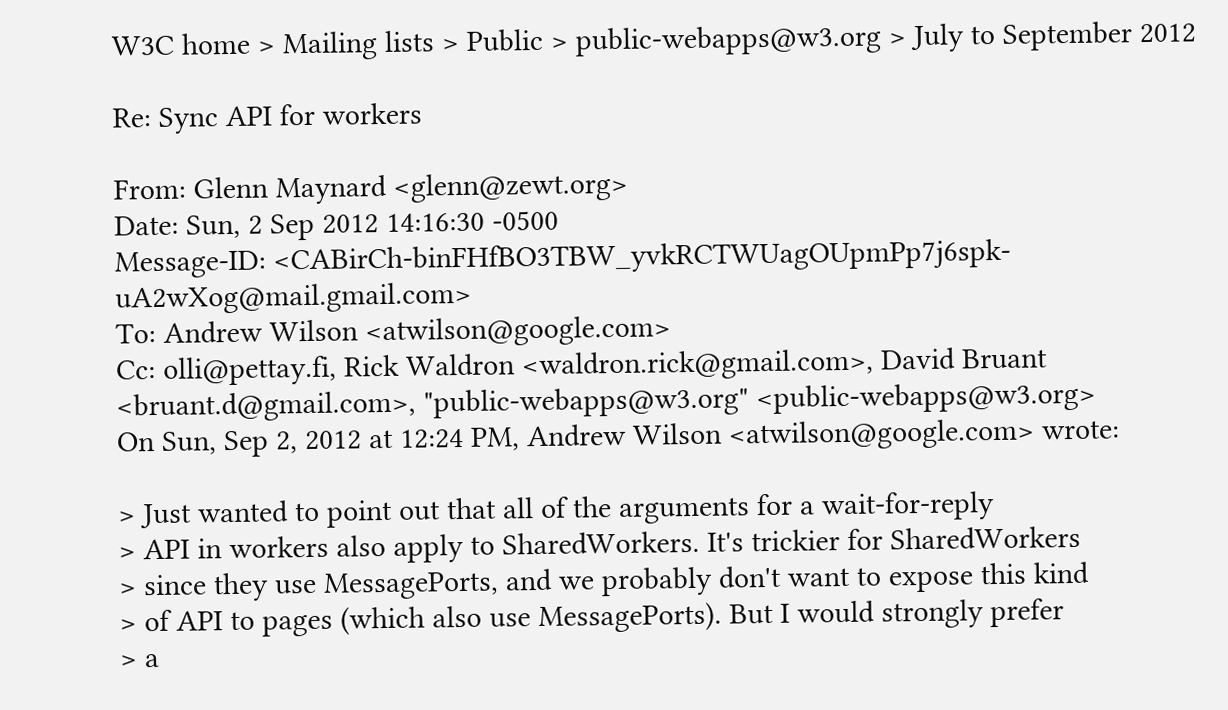W3C home > Mailing lists > Public > public-webapps@w3.org > July to September 2012

Re: Sync API for workers

From: Glenn Maynard <glenn@zewt.org>
Date: Sun, 2 Sep 2012 14:16:30 -0500
Message-ID: <CABirCh-binFHfBO3TBW_yvkRCTWUagOUpmPp7j6spk-uA2wXog@mail.gmail.com>
To: Andrew Wilson <atwilson@google.com>
Cc: olli@pettay.fi, Rick Waldron <waldron.rick@gmail.com>, David Bruant <bruant.d@gmail.com>, "public-webapps@w3.org" <public-webapps@w3.org>
On Sun, Sep 2, 2012 at 12:24 PM, Andrew Wilson <atwilson@google.com> wrote:

> Just wanted to point out that all of the arguments for a wait-for-reply
> API in workers also apply to SharedWorkers. It's trickier for SharedWorkers
> since they use MessagePorts, and we probably don't want to expose this kind
> of API to pages (which also use MessagePorts). But I would strongly prefer
> a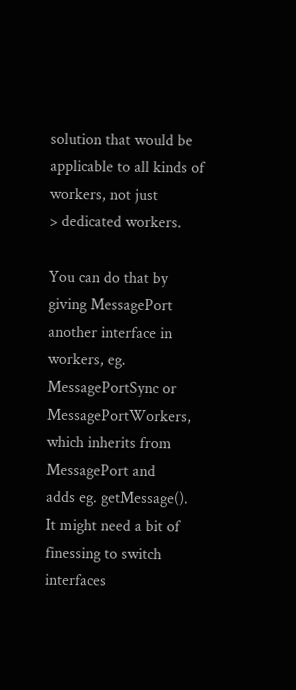solution that would be applicable to all kinds of workers, not just
> dedicated workers.

You can do that by giving MessagePort another interface in workers, eg.
MessagePortSync or MessagePortWorkers, which inherits from MessagePort and
adds eg. getMessage().  It might need a bit of finessing to switch
interfaces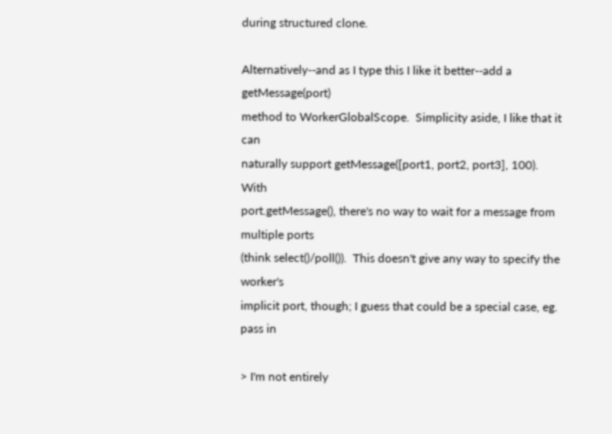during structured clone.

Alternatively--and as I type this I like it better--add a getMessage(port)
method to WorkerGlobalScope.  Simplicity aside, I like that it can
naturally support getMessage([port1, port2, port3], 100).  With
port.getMessage(), there's no way to wait for a message from multiple ports
(think select()/poll()).  This doesn't give any way to specify the worker's
implicit port, though; I guess that could be a special case, eg. pass in

> I'm not entirely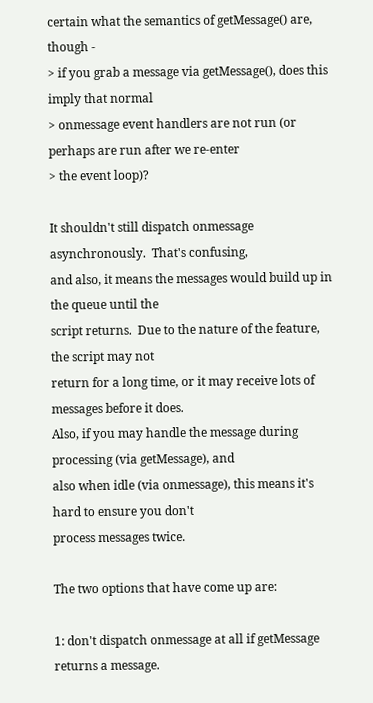certain what the semantics of getMessage() are, though -
> if you grab a message via getMessage(), does this imply that normal
> onmessage event handlers are not run (or perhaps are run after we re-enter
> the event loop)?

It shouldn't still dispatch onmessage asynchronously.  That's confusing,
and also, it means the messages would build up in the queue until the
script returns.  Due to the nature of the feature, the script may not
return for a long time, or it may receive lots of messages before it does.
Also, if you may handle the message during processing (via getMessage), and
also when idle (via onmessage), this means it's hard to ensure you don't
process messages twice.

The two options that have come up are:

1: don't dispatch onmessage at all if getMessage returns a message.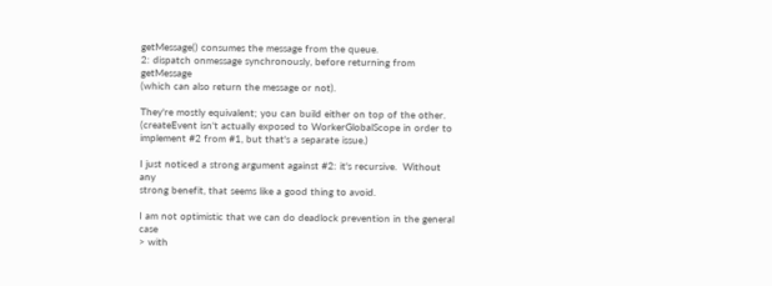getMessage() consumes the message from the queue.
2: dispatch onmessage synchronously, before returning from getMessage
(which can also return the message or not).

They're mostly equivalent; you can build either on top of the other.
(createEvent isn't actually exposed to WorkerGlobalScope in order to
implement #2 from #1, but that's a separate issue.)

I just noticed a strong argument against #2: it's recursive.  Without any
strong benefit, that seems like a good thing to avoid.

I am not optimistic that we can do deadlock prevention in the general case
> with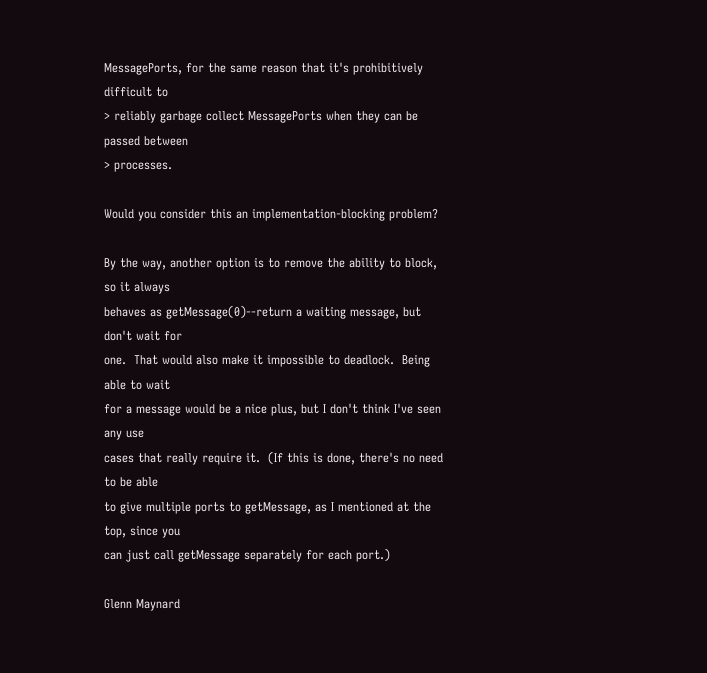MessagePorts, for the same reason that it's prohibitively difficult to
> reliably garbage collect MessagePorts when they can be passed between
> processes.

Would you consider this an implementation-blocking problem?

By the way, another option is to remove the ability to block, so it always
behaves as getMessage(0)--return a waiting message, but don't wait for
one.  That would also make it impossible to deadlock.  Being able to wait
for a message would be a nice plus, but I don't think I've seen any use
cases that really require it.  (If this is done, there's no need to be able
to give multiple ports to getMessage, as I mentioned at the top, since you
can just call getMessage separately for each port.)

Glenn Maynard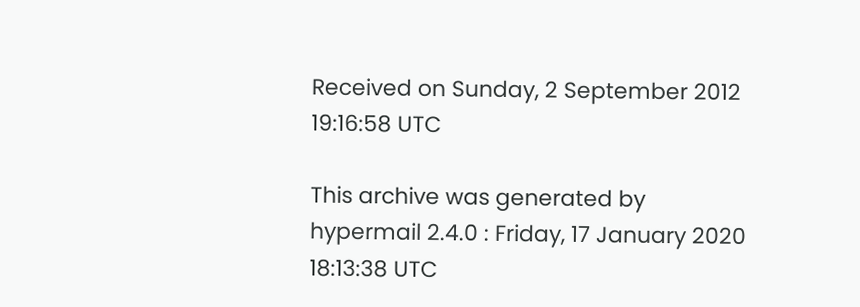Received on Sunday, 2 September 2012 19:16:58 UTC

This archive was generated by hypermail 2.4.0 : Friday, 17 January 2020 18:13:38 UTC